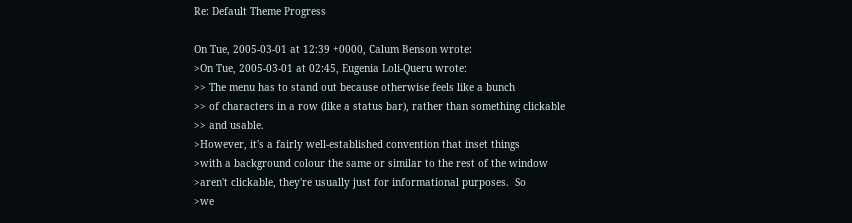Re: Default Theme Progress

On Tue, 2005-03-01 at 12:39 +0000, Calum Benson wrote:
>On Tue, 2005-03-01 at 02:45, Eugenia Loli-Queru wrote:
>> The menu has to stand out because otherwise feels like a bunch
>> of characters in a row (like a status bar), rather than something clickable
>> and usable.
>However, it's a fairly well-established convention that inset things
>with a background colour the same or similar to the rest of the window
>aren't clickable, they're usually just for informational purposes.  So
>we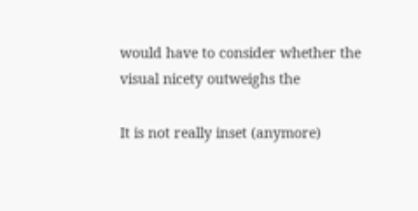would have to consider whether the visual nicety outweighs the

It is not really inset (anymore)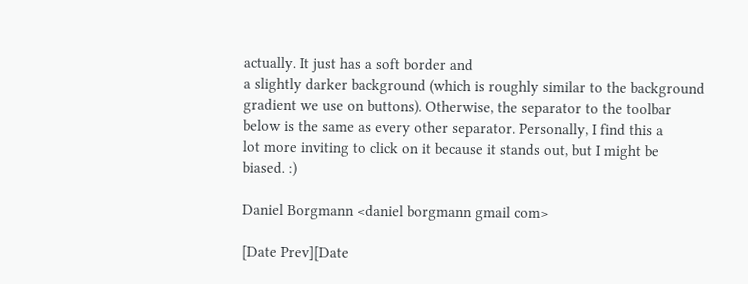actually. It just has a soft border and
a slightly darker background (which is roughly similar to the background
gradient we use on buttons). Otherwise, the separator to the toolbar
below is the same as every other separator. Personally, I find this a
lot more inviting to click on it because it stands out, but I might be
biased. :)

Daniel Borgmann <daniel borgmann gmail com>

[Date Prev][Date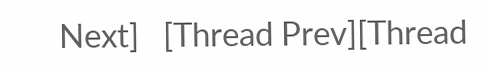Next]   [Thread Prev][Thread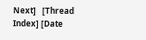Next]   [Thread Index] [Date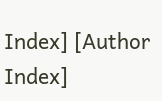Index] [Author Index]